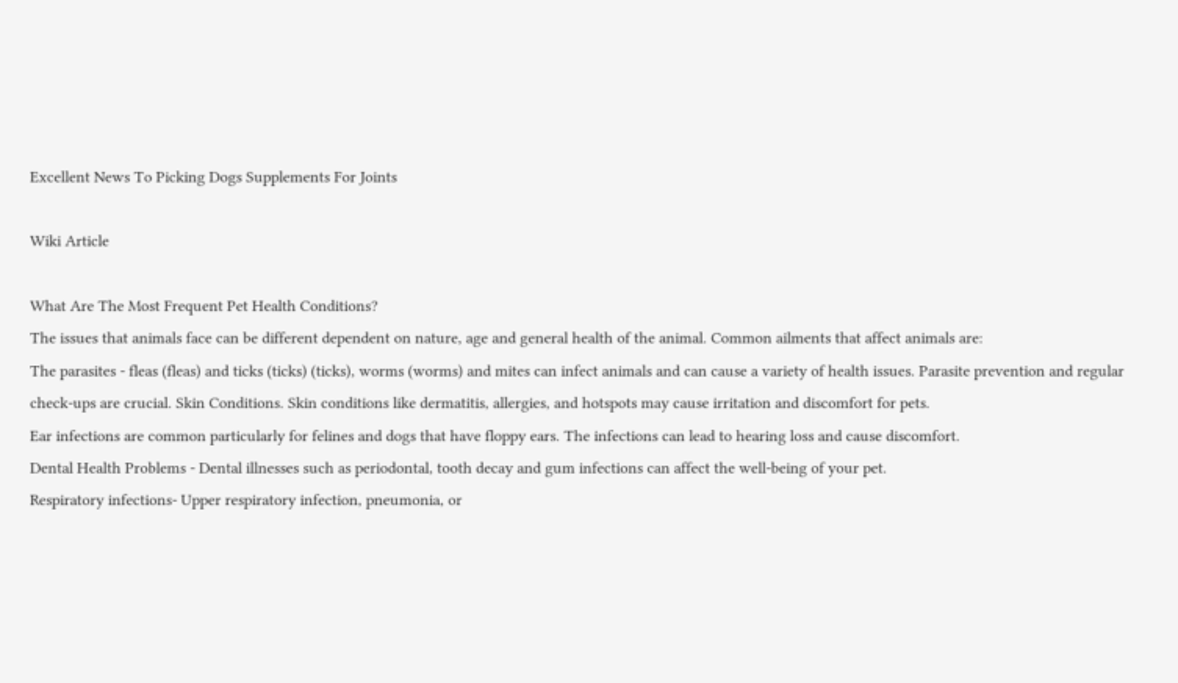Excellent News To Picking Dogs Supplements For Joints

Wiki Article

What Are The Most Frequent Pet Health Conditions?
The issues that animals face can be different dependent on nature, age and general health of the animal. Common ailments that affect animals are:
The parasites - fleas (fleas) and ticks (ticks) (ticks), worms (worms) and mites can infect animals and can cause a variety of health issues. Parasite prevention and regular check-ups are crucial. Skin Conditions. Skin conditions like dermatitis, allergies, and hotspots may cause irritation and discomfort for pets.
Ear infections are common particularly for felines and dogs that have floppy ears. The infections can lead to hearing loss and cause discomfort.
Dental Health Problems - Dental illnesses such as periodontal, tooth decay and gum infections can affect the well-being of your pet.
Respiratory infections- Upper respiratory infection, pneumonia, or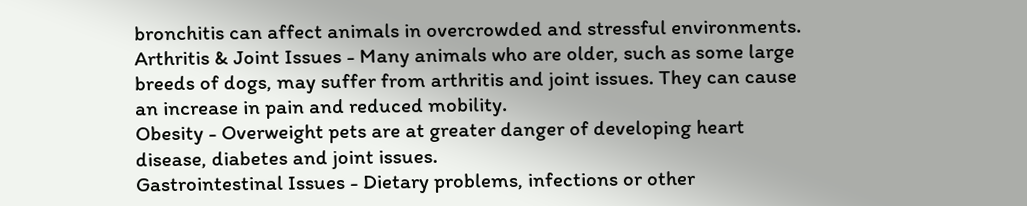bronchitis can affect animals in overcrowded and stressful environments.
Arthritis & Joint Issues - Many animals who are older, such as some large breeds of dogs, may suffer from arthritis and joint issues. They can cause an increase in pain and reduced mobility.
Obesity - Overweight pets are at greater danger of developing heart disease, diabetes and joint issues.
Gastrointestinal Issues - Dietary problems, infections or other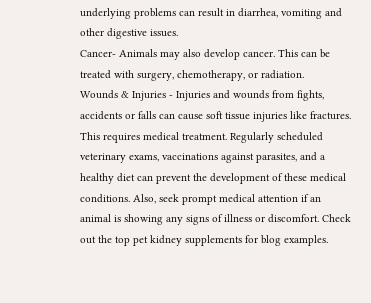underlying problems can result in diarrhea, vomiting and other digestive issues.
Cancer- Animals may also develop cancer. This can be treated with surgery, chemotherapy, or radiation.
Wounds & Injuries - Injuries and wounds from fights, accidents or falls can cause soft tissue injuries like fractures. This requires medical treatment. Regularly scheduled veterinary exams, vaccinations against parasites, and a healthy diet can prevent the development of these medical conditions. Also, seek prompt medical attention if an animal is showing any signs of illness or discomfort. Check out the top pet kidney supplements for blog examples.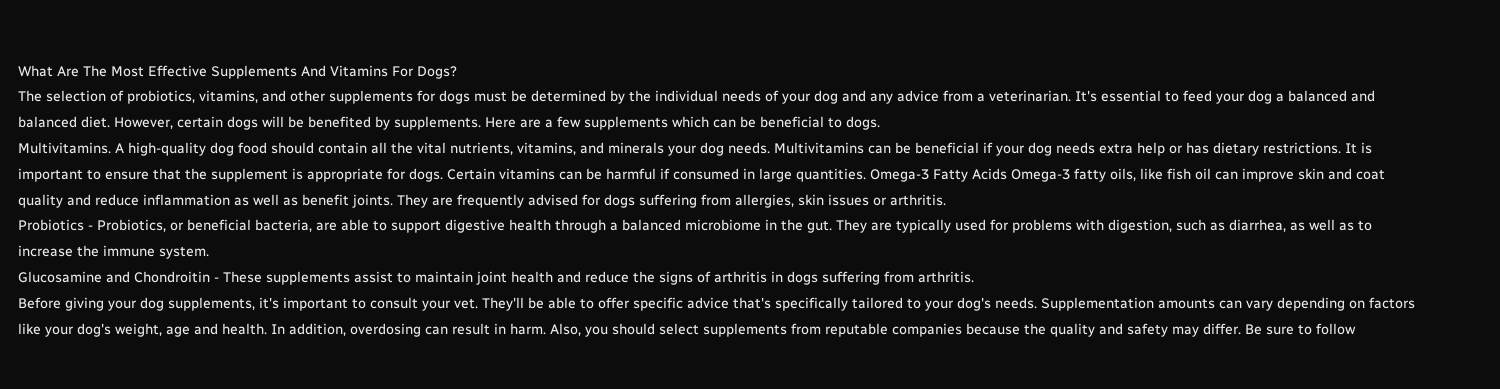What Are The Most Effective Supplements And Vitamins For Dogs?
The selection of probiotics, vitamins, and other supplements for dogs must be determined by the individual needs of your dog and any advice from a veterinarian. It's essential to feed your dog a balanced and balanced diet. However, certain dogs will be benefited by supplements. Here are a few supplements which can be beneficial to dogs.
Multivitamins. A high-quality dog food should contain all the vital nutrients, vitamins, and minerals your dog needs. Multivitamins can be beneficial if your dog needs extra help or has dietary restrictions. It is important to ensure that the supplement is appropriate for dogs. Certain vitamins can be harmful if consumed in large quantities. Omega-3 Fatty Acids Omega-3 fatty oils, like fish oil can improve skin and coat quality and reduce inflammation as well as benefit joints. They are frequently advised for dogs suffering from allergies, skin issues or arthritis.
Probiotics - Probiotics, or beneficial bacteria, are able to support digestive health through a balanced microbiome in the gut. They are typically used for problems with digestion, such as diarrhea, as well as to increase the immune system.
Glucosamine and Chondroitin - These supplements assist to maintain joint health and reduce the signs of arthritis in dogs suffering from arthritis.
Before giving your dog supplements, it's important to consult your vet. They'll be able to offer specific advice that's specifically tailored to your dog's needs. Supplementation amounts can vary depending on factors like your dog's weight, age and health. In addition, overdosing can result in harm. Also, you should select supplements from reputable companies because the quality and safety may differ. Be sure to follow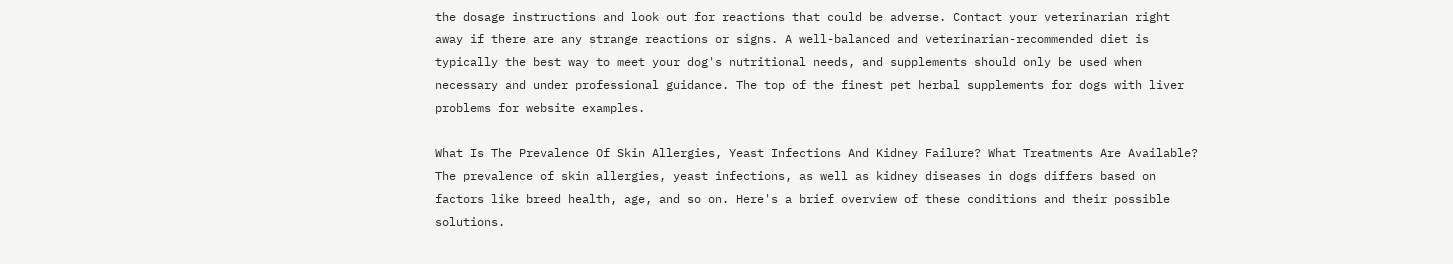the dosage instructions and look out for reactions that could be adverse. Contact your veterinarian right away if there are any strange reactions or signs. A well-balanced and veterinarian-recommended diet is typically the best way to meet your dog's nutritional needs, and supplements should only be used when necessary and under professional guidance. The top of the finest pet herbal supplements for dogs with liver problems for website examples.

What Is The Prevalence Of Skin Allergies, Yeast Infections And Kidney Failure? What Treatments Are Available?
The prevalence of skin allergies, yeast infections, as well as kidney diseases in dogs differs based on factors like breed health, age, and so on. Here's a brief overview of these conditions and their possible solutions.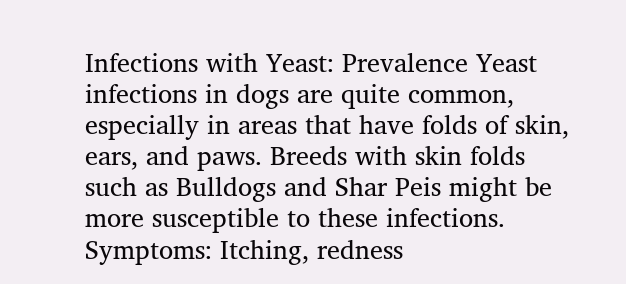Infections with Yeast: Prevalence Yeast infections in dogs are quite common, especially in areas that have folds of skin, ears, and paws. Breeds with skin folds such as Bulldogs and Shar Peis might be more susceptible to these infections.
Symptoms: Itching, redness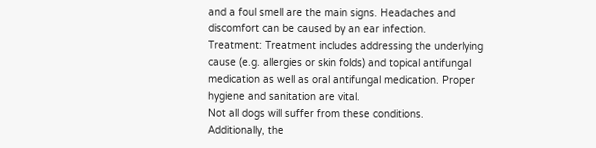and a foul smell are the main signs. Headaches and discomfort can be caused by an ear infection.
Treatment: Treatment includes addressing the underlying cause (e.g. allergies or skin folds) and topical antifungal medication as well as oral antifungal medication. Proper hygiene and sanitation are vital.
Not all dogs will suffer from these conditions. Additionally, the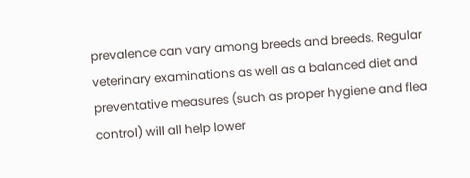prevalence can vary among breeds and breeds. Regular veterinary examinations as well as a balanced diet and preventative measures (such as proper hygiene and flea control) will all help lower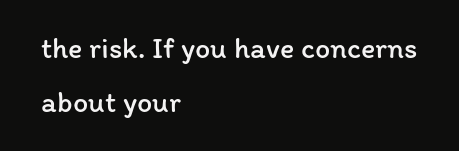the risk. If you have concerns about your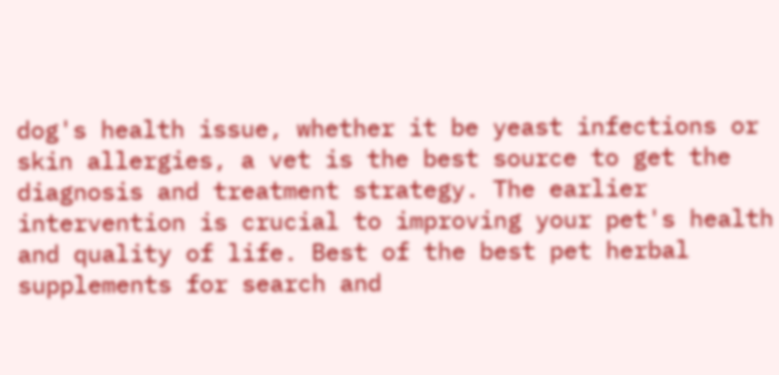dog's health issue, whether it be yeast infections or skin allergies, a vet is the best source to get the diagnosis and treatment strategy. The earlier intervention is crucial to improving your pet's health and quality of life. Best of the best pet herbal supplements for search and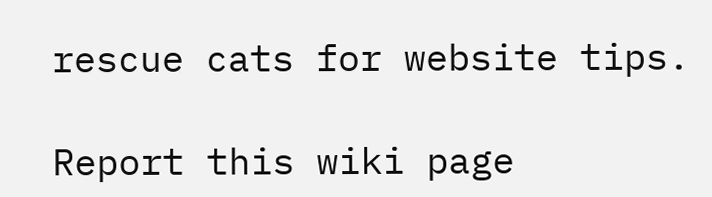rescue cats for website tips.

Report this wiki page